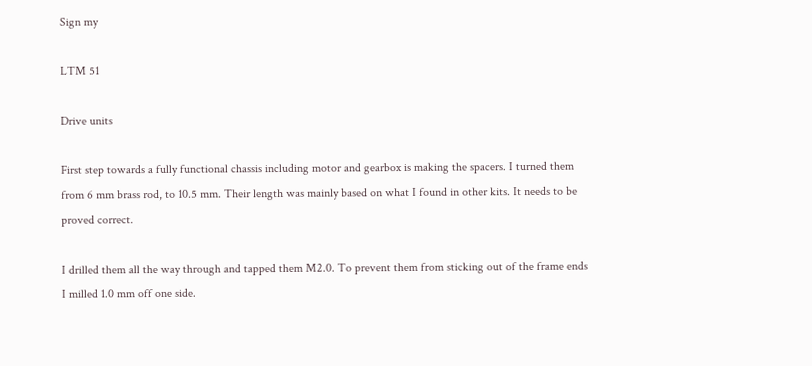Sign my

LTM 51

Drive units

First step towards a fully functional chassis including motor and gearbox is making the spacers. I turned them from 6 mm brass rod, to 10.5 mm. Their length was mainly based on what I found in other kits. It needs to be proved correct.

I drilled them all the way through and tapped them M2.0. To prevent them from sticking out of the frame ends I milled 1.0 mm off one side.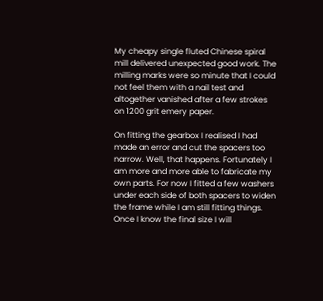My cheapy single fluted Chinese spiral mill delivered unexpected good work. The milling marks were so minute that I could not feel them with a nail test and altogether vanished after a few strokes on 1200 grit emery paper.

On fitting the gearbox I realised I had made an error and cut the spacers too narrow. Well, that happens. Fortunately I am more and more able to fabricate my own parts. For now I fitted a few washers under each side of both spacers to widen the frame while I am still fitting things. Once I know the final size I will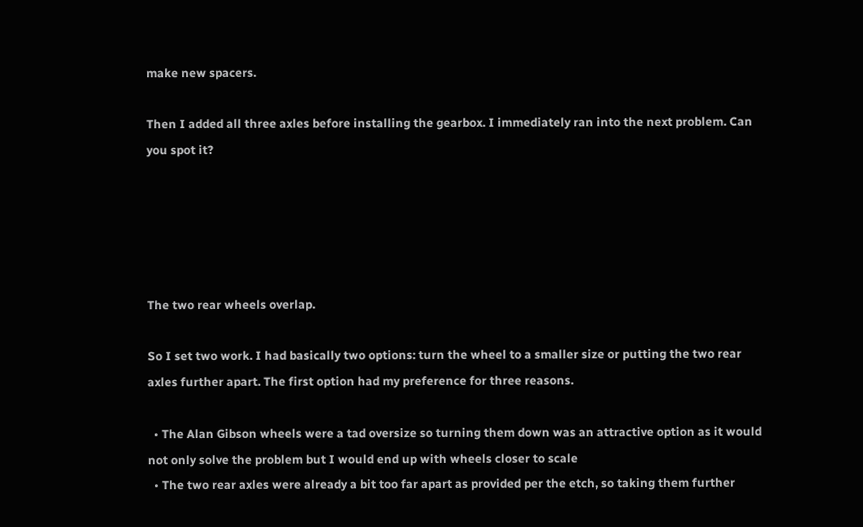make new spacers.

Then I added all three axles before installing the gearbox. I immediately ran into the next problem. Can you spot it?





The two rear wheels overlap.

So I set two work. I had basically two options: turn the wheel to a smaller size or putting the two rear axles further apart. The first option had my preference for three reasons.

  • The Alan Gibson wheels were a tad oversize so turning them down was an attractive option as it would not only solve the problem but I would end up with wheels closer to scale
  • The two rear axles were already a bit too far apart as provided per the etch, so taking them further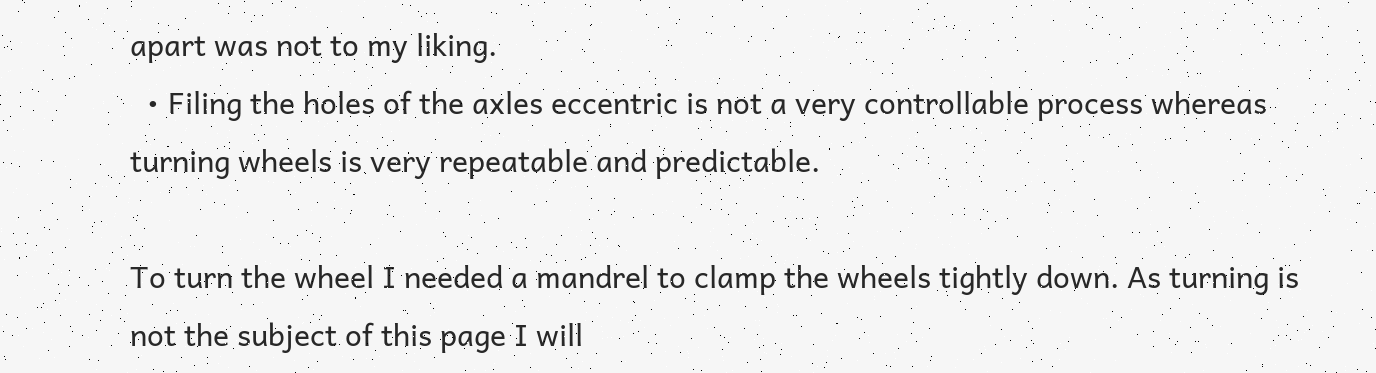apart was not to my liking.
  • Filing the holes of the axles eccentric is not a very controllable process whereas turning wheels is very repeatable and predictable.

To turn the wheel I needed a mandrel to clamp the wheels tightly down. As turning is not the subject of this page I will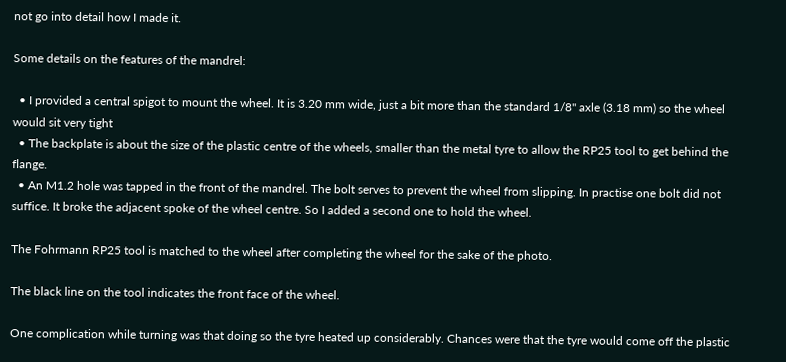not go into detail how I made it.

Some details on the features of the mandrel:

  • I provided a central spigot to mount the wheel. It is 3.20 mm wide, just a bit more than the standard 1/8" axle (3.18 mm) so the wheel would sit very tight
  • The backplate is about the size of the plastic centre of the wheels, smaller than the metal tyre to allow the RP25 tool to get behind the flange.
  • An M1.2 hole was tapped in the front of the mandrel. The bolt serves to prevent the wheel from slipping. In practise one bolt did not suffice. It broke the adjacent spoke of the wheel centre. So I added a second one to hold the wheel.

The Fohrmann RP25 tool is matched to the wheel after completing the wheel for the sake of the photo.

The black line on the tool indicates the front face of the wheel.

One complication while turning was that doing so the tyre heated up considerably. Chances were that the tyre would come off the plastic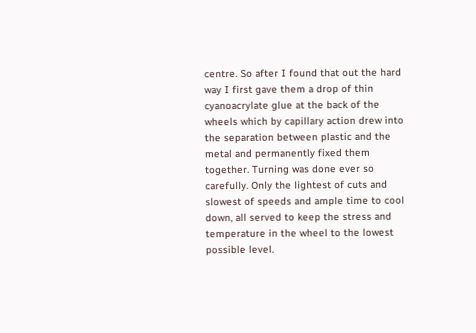centre. So after I found that out the hard way I first gave them a drop of thin cyanoacrylate glue at the back of the wheels which by capillary action drew into the separation between plastic and the metal and permanently fixed them together. Turning was done ever so carefully. Only the lightest of cuts and slowest of speeds and ample time to cool down, all served to keep the stress and temperature in the wheel to the lowest possible level.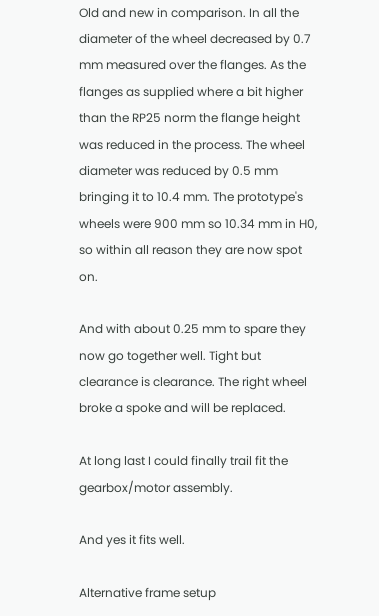Old and new in comparison. In all the diameter of the wheel decreased by 0.7 mm measured over the flanges. As the flanges as supplied where a bit higher than the RP25 norm the flange height was reduced in the process. The wheel diameter was reduced by 0.5 mm bringing it to 10.4 mm. The prototype's wheels were 900 mm so 10.34 mm in H0, so within all reason they are now spot on.

And with about 0.25 mm to spare they now go together well. Tight but clearance is clearance. The right wheel broke a spoke and will be replaced.

At long last I could finally trail fit the gearbox/motor assembly.

And yes it fits well.

Alternative frame setup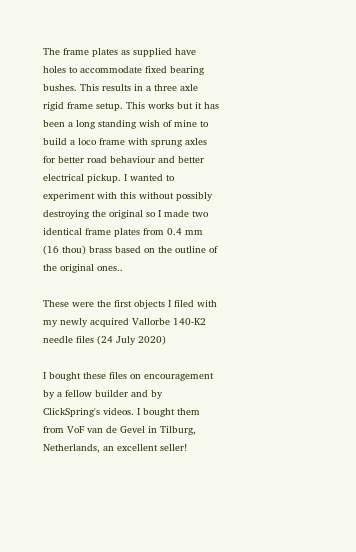The frame plates as supplied have holes to accommodate fixed bearing bushes. This results in a three axle rigid frame setup. This works but it has been a long standing wish of mine to build a loco frame with sprung axles for better road behaviour and better electrical pickup. I wanted to experiment with this without possibly destroying the original so I made two identical frame plates from 0.4 mm (16 thou) brass based on the outline of the original ones..

These were the first objects I filed with my newly acquired Vallorbe 140-K2 needle files (24 July 2020)

I bought these files on encouragement by a fellow builder and by ClickSpring's videos. I bought them from VoF van de Gevel in Tilburg, Netherlands, an excellent seller!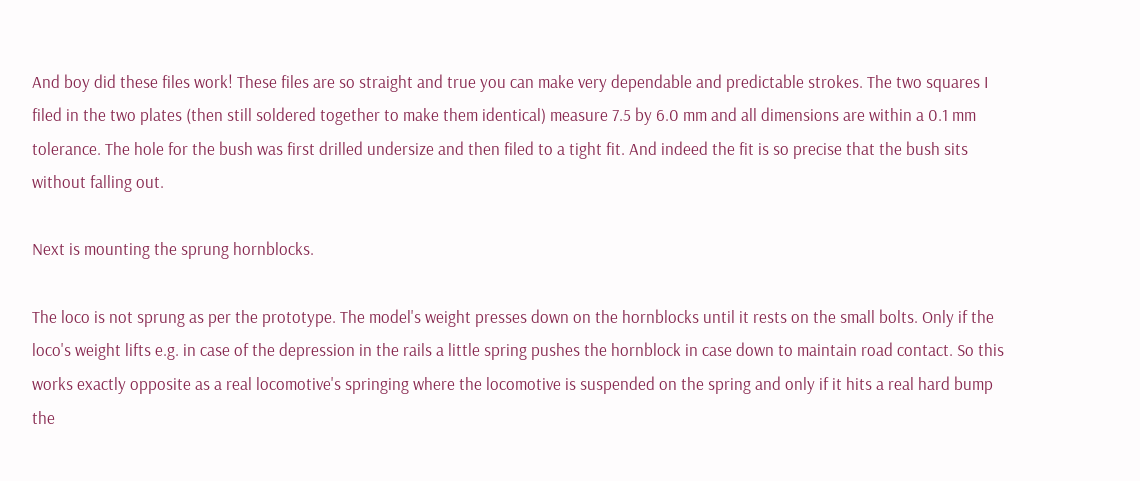And boy did these files work! These files are so straight and true you can make very dependable and predictable strokes. The two squares I filed in the two plates (then still soldered together to make them identical) measure 7.5 by 6.0 mm and all dimensions are within a 0.1 mm tolerance. The hole for the bush was first drilled undersize and then filed to a tight fit. And indeed the fit is so precise that the bush sits without falling out.

Next is mounting the sprung hornblocks.

The loco is not sprung as per the prototype. The model's weight presses down on the hornblocks until it rests on the small bolts. Only if the loco's weight lifts e.g. in case of the depression in the rails a little spring pushes the hornblock in case down to maintain road contact. So this works exactly opposite as a real locomotive's springing where the locomotive is suspended on the spring and only if it hits a real hard bump the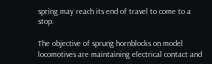spring may reach its end of travel to come to a stop.

The objective of sprung hornblocks on model locomotives are maintaining electrical contact and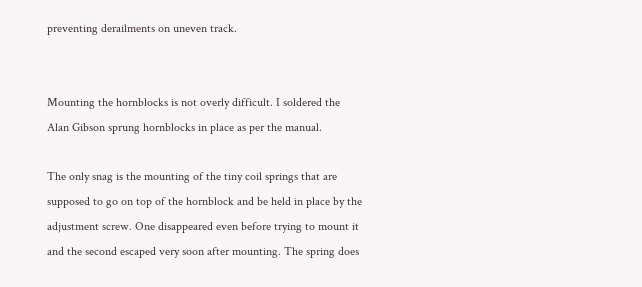preventing derailments on uneven track.


Mounting the hornblocks is not overly difficult. I soldered the Alan Gibson sprung hornblocks in place as per the manual.

The only snag is the mounting of the tiny coil springs that are supposed to go on top of the hornblock and be held in place by the adjustment screw. One disappeared even before trying to mount it and the second escaped very soon after mounting. The spring does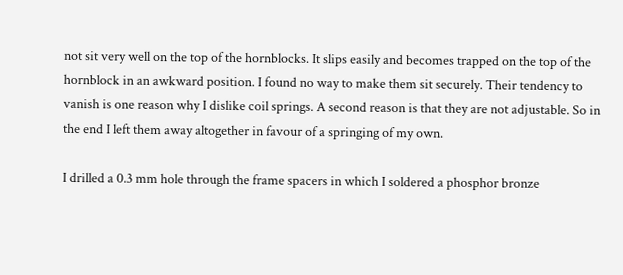not sit very well on the top of the hornblocks. It slips easily and becomes trapped on the top of the hornblock in an awkward position. I found no way to make them sit securely. Their tendency to vanish is one reason why I dislike coil springs. A second reason is that they are not adjustable. So in the end I left them away altogether in favour of a springing of my own.

I drilled a 0.3 mm hole through the frame spacers in which I soldered a phosphor bronze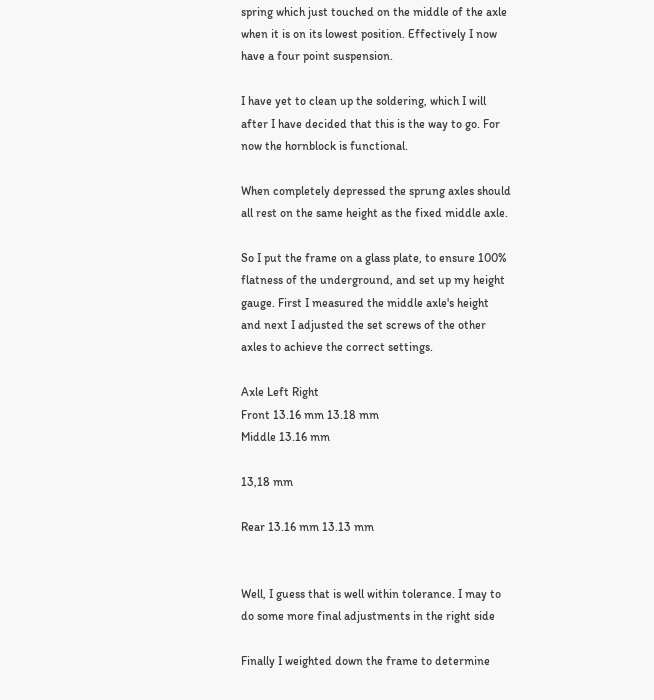spring which just touched on the middle of the axle when it is on its lowest position. Effectively I now have a four point suspension.

I have yet to clean up the soldering, which I will after I have decided that this is the way to go. For now the hornblock is functional.

When completely depressed the sprung axles should all rest on the same height as the fixed middle axle.

So I put the frame on a glass plate, to ensure 100% flatness of the underground, and set up my height gauge. First I measured the middle axle's height and next I adjusted the set screws of the other axles to achieve the correct settings.

Axle Left Right
Front 13.16 mm 13.18 mm
Middle 13.16 mm

13,18 mm

Rear 13.16 mm 13.13 mm


Well, I guess that is well within tolerance. I may to do some more final adjustments in the right side

Finally I weighted down the frame to determine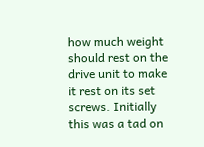how much weight should rest on the drive unit to make it rest on its set screws. Initially this was a tad on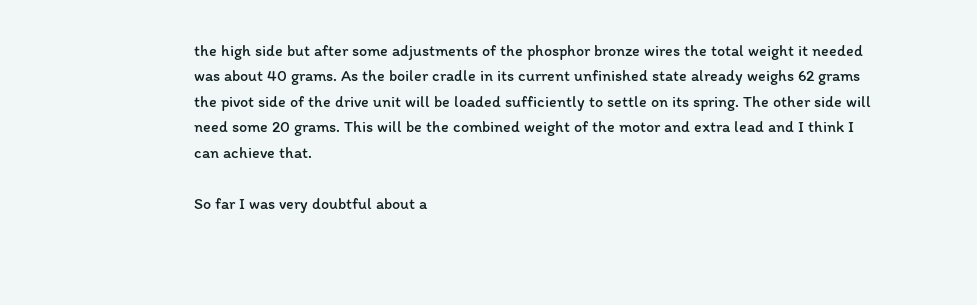the high side but after some adjustments of the phosphor bronze wires the total weight it needed was about 40 grams. As the boiler cradle in its current unfinished state already weighs 62 grams the pivot side of the drive unit will be loaded sufficiently to settle on its spring. The other side will need some 20 grams. This will be the combined weight of the motor and extra lead and I think I can achieve that.

So far I was very doubtful about a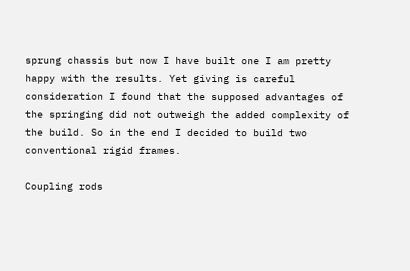sprung chassis but now I have built one I am pretty happy with the results. Yet giving is careful consideration I found that the supposed advantages of the springing did not outweigh the added complexity of the build. So in the end I decided to build two conventional rigid frames.

Coupling rods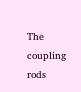The coupling rods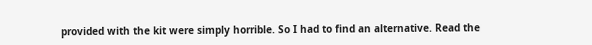provided with the kit were simply horrible. So I had to find an alternative. Read the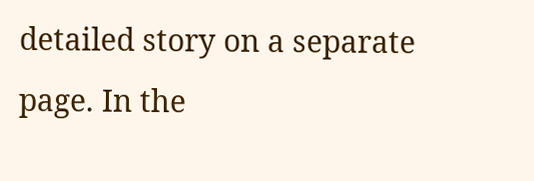detailed story on a separate page. In the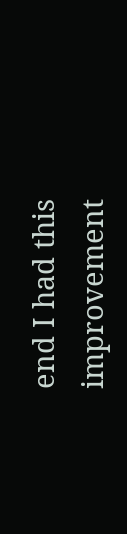end I had this improvement